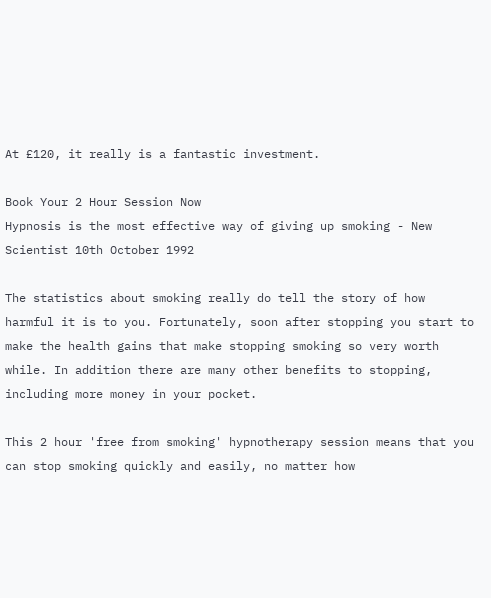At £120, it really is a fantastic investment.

Book Your 2 Hour Session Now
Hypnosis is the most effective way of giving up smoking - New Scientist 10th October 1992

The statistics about smoking really do tell the story of how harmful it is to you. Fortunately, soon after stopping you start to make the health gains that make stopping smoking so very worth while. In addition there are many other benefits to stopping, including more money in your pocket.

This 2 hour 'free from smoking' hypnotherapy session means that you can stop smoking quickly and easily, no matter how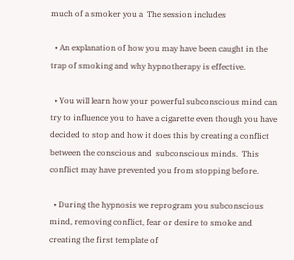much of a smoker you a  The session includes

  • An explanation of how you may have been caught in the trap of smoking and why hypnotherapy is effective.

  • You will learn how your powerful subconscious mind can try to influence you to have a cigarette even though you have decided to stop and how it does this by creating a conflict between the conscious and  subconscious minds.  This conflict may have prevented you from stopping before.

  • During the hypnosis we reprogram you subconscious mind, removing conflict, fear or desire to smoke and creating the first template of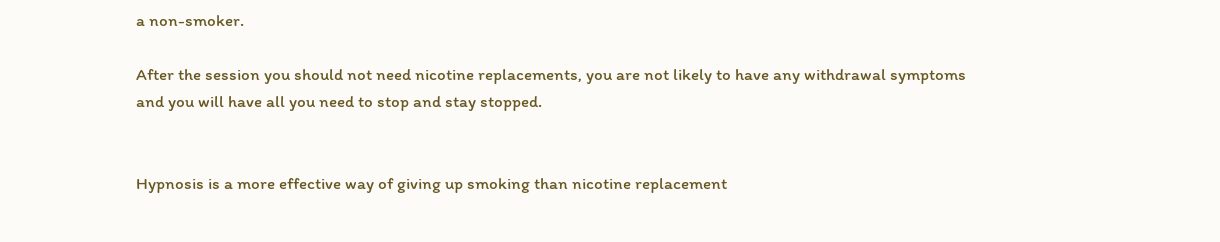a non-smoker.

After the session you should not need nicotine replacements, you are not likely to have any withdrawal symptoms and you will have all you need to stop and stay stopped.


Hypnosis is a more effective way of giving up smoking than nicotine replacement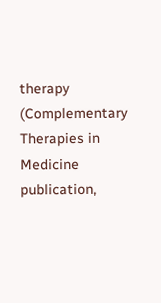therapy  (Complementary Therapies in Medicine publication,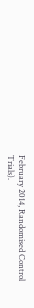February 2014, Randomised Control Trials).